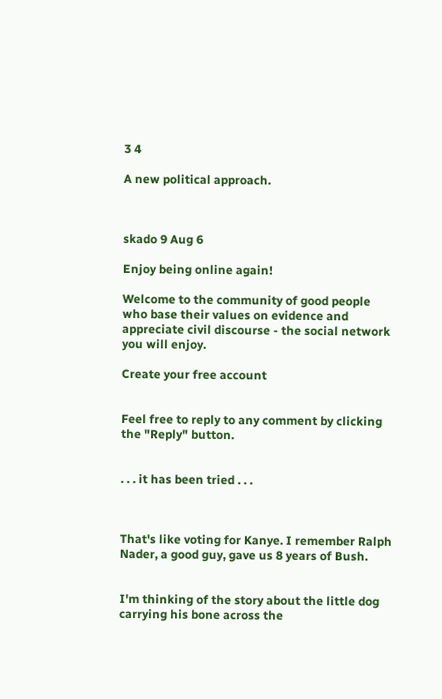3 4

A new political approach.



skado 9 Aug 6

Enjoy being online again!

Welcome to the community of good people who base their values on evidence and appreciate civil discourse - the social network you will enjoy.

Create your free account


Feel free to reply to any comment by clicking the "Reply" button.


. . . it has been tried . . .



That's like voting for Kanye. I remember Ralph Nader, a good guy, gave us 8 years of Bush.


I'm thinking of the story about the little dog carrying his bone across the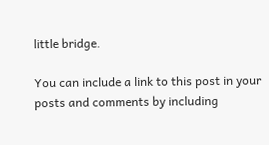little bridge.

You can include a link to this post in your posts and comments by including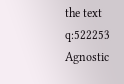the text q:522253
Agnostic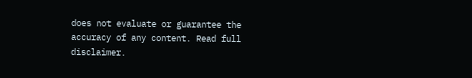does not evaluate or guarantee the accuracy of any content. Read full disclaimer.